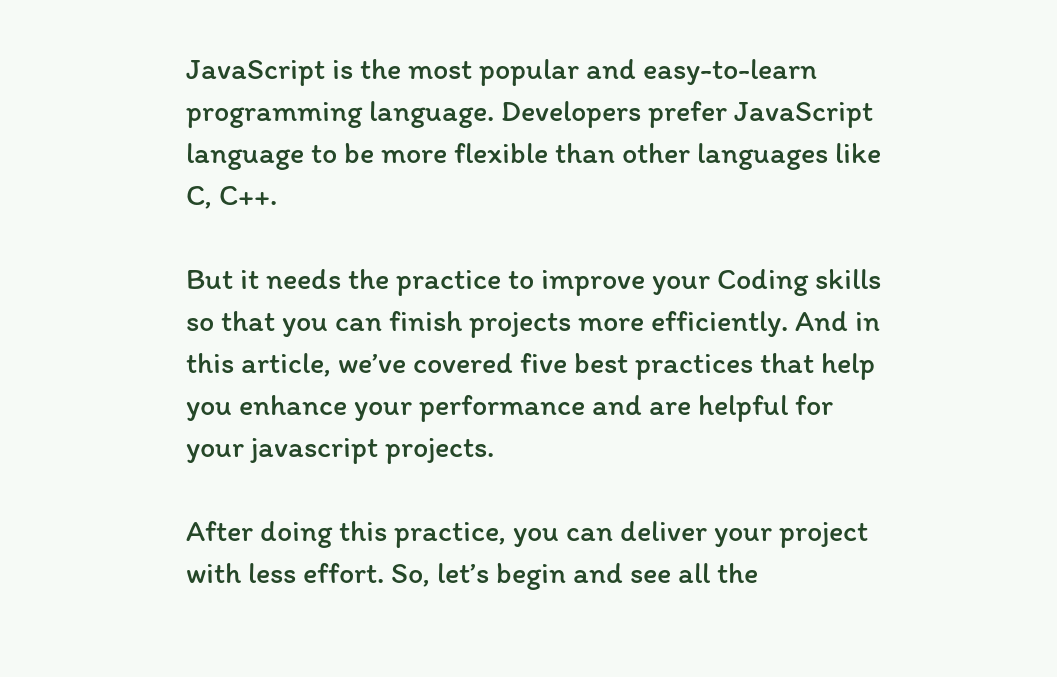JavaScript is the most popular and easy-to-learn programming language. Developers prefer JavaScript language to be more flexible than other languages like C, C++.

But it needs the practice to improve your Coding skills so that you can finish projects more efficiently. And in this article, we’ve covered five best practices that help you enhance your performance and are helpful for your javascript projects.

After doing this practice, you can deliver your project with less effort. So, let’s begin and see all the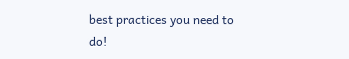best practices you need to do!